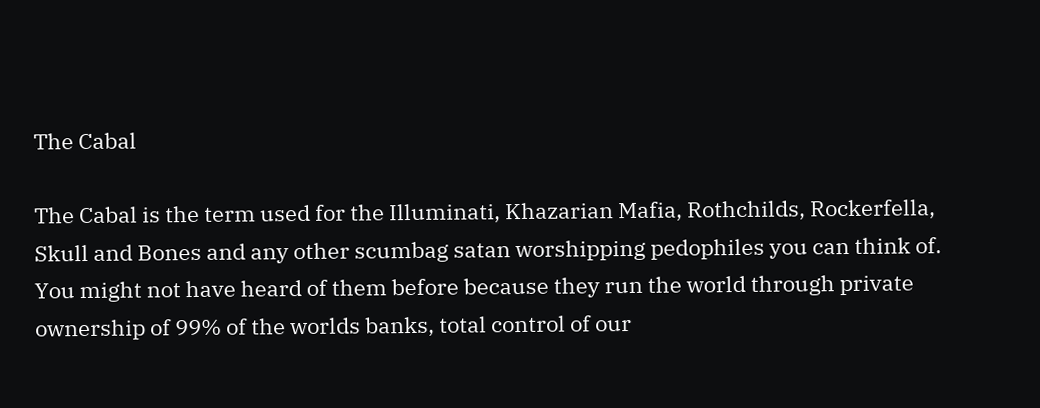The Cabal

The Cabal is the term used for the Illuminati, Khazarian Mafia, Rothchilds, Rockerfella, Skull and Bones and any other scumbag satan worshipping pedophiles you can think of. You might not have heard of them before because they run the world through private ownership of 99% of the worlds banks, total control of our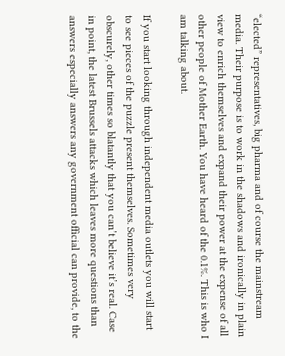“elected” representatives, big pharma and of course the mainstream media. Their purpose is to work in the shadows and ironically in plain view to enrich themselves and expand their power at the expense of all other people of Mother Earth. You have heard of the 0.1%. This is who I am talking about.

If you start looking through independent media outlets you will start to see pieces of the puzzle present themselves. Sometimes very obscurely, other times so blatantly that you can’t believe it’s real. Case in point, the latest Brussels attacks which leaves more questions than answers especially answers any government official can provide, to the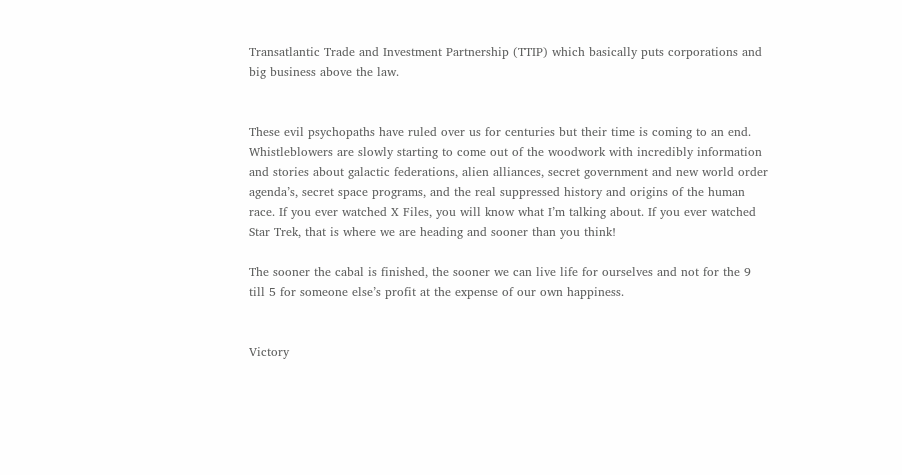Transatlantic Trade and Investment Partnership (TTIP) which basically puts corporations and big business above the law.


These evil psychopaths have ruled over us for centuries but their time is coming to an end. Whistleblowers are slowly starting to come out of the woodwork with incredibly information and stories about galactic federations, alien alliances, secret government and new world order agenda’s, secret space programs, and the real suppressed history and origins of the human race. If you ever watched X Files, you will know what I’m talking about. If you ever watched Star Trek, that is where we are heading and sooner than you think!

The sooner the cabal is finished, the sooner we can live life for ourselves and not for the 9 till 5 for someone else’s profit at the expense of our own happiness.


Victory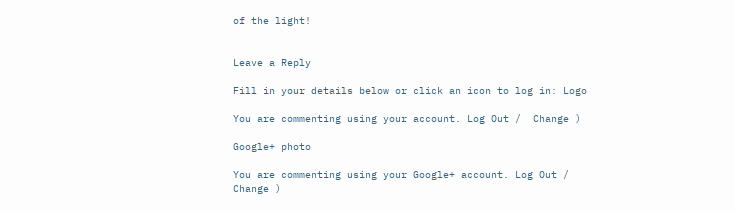of the light!


Leave a Reply

Fill in your details below or click an icon to log in: Logo

You are commenting using your account. Log Out /  Change )

Google+ photo

You are commenting using your Google+ account. Log Out /  Change )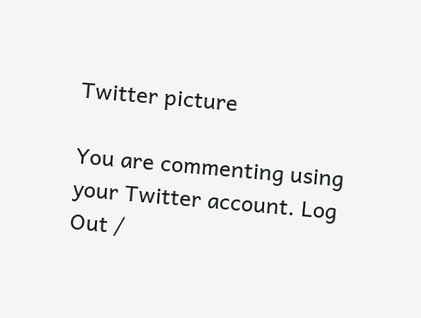Twitter picture

You are commenting using your Twitter account. Log Out /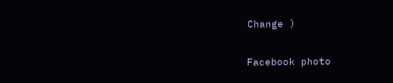Change )

Facebook photo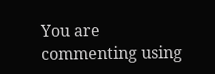You are commenting using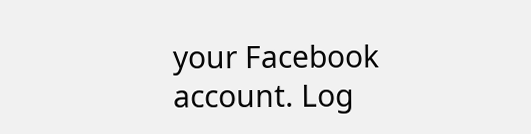your Facebook account. Log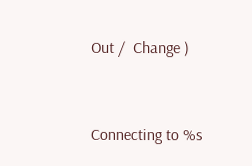Out /  Change )


Connecting to %s